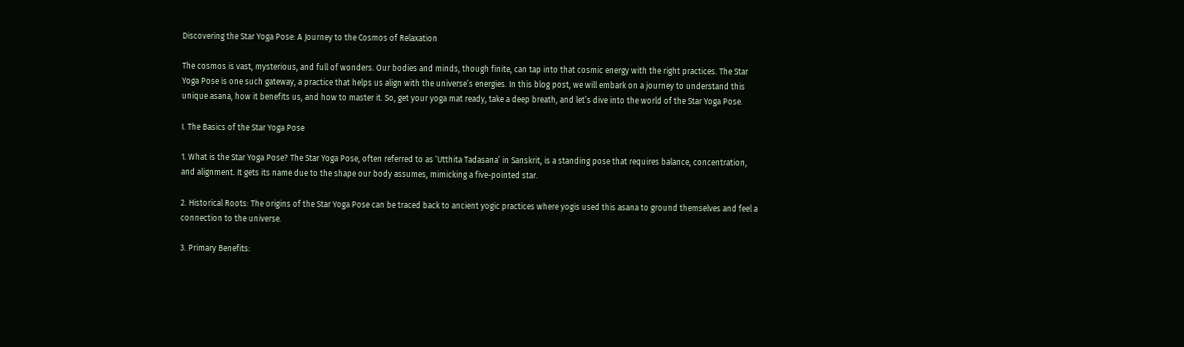Discovering the Star Yoga Pose: A Journey to the Cosmos of Relaxation

The cosmos is vast, mysterious, and full of wonders. Our bodies and minds, though finite, can tap into that cosmic energy with the right practices. The Star Yoga Pose is one such gateway, a practice that helps us align with the universe’s energies. In this blog post, we will embark on a journey to understand this unique asana, how it benefits us, and how to master it. So, get your yoga mat ready, take a deep breath, and let’s dive into the world of the Star Yoga Pose.

I. The Basics of the Star Yoga Pose

1. What is the Star Yoga Pose? The Star Yoga Pose, often referred to as ‘Utthita Tadasana’ in Sanskrit, is a standing pose that requires balance, concentration, and alignment. It gets its name due to the shape our body assumes, mimicking a five-pointed star.

2. Historical Roots: The origins of the Star Yoga Pose can be traced back to ancient yogic practices where yogis used this asana to ground themselves and feel a connection to the universe.

3. Primary Benefits: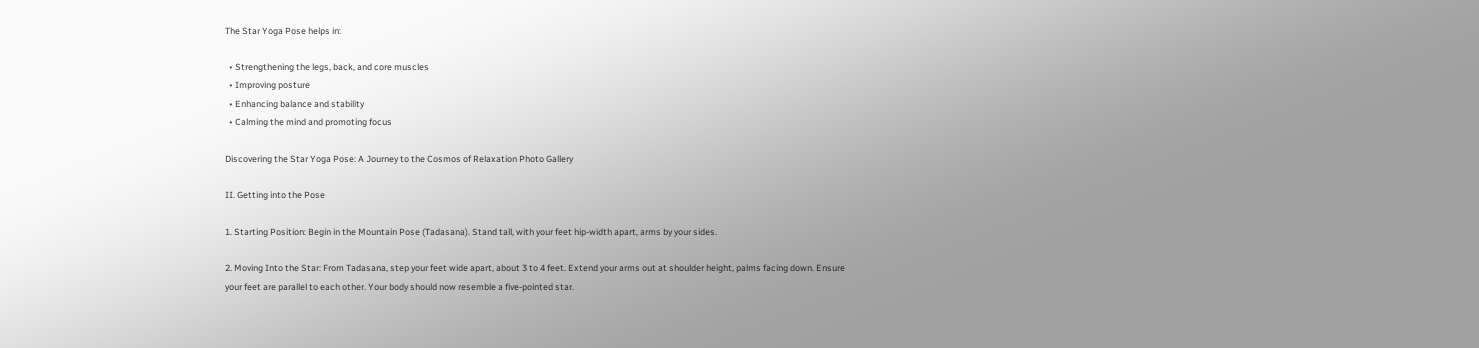The Star Yoga Pose helps in:

  • Strengthening the legs, back, and core muscles
  • Improving posture
  • Enhancing balance and stability
  • Calming the mind and promoting focus

Discovering the Star Yoga Pose: A Journey to the Cosmos of Relaxation Photo Gallery

II. Getting into the Pose

1. Starting Position: Begin in the Mountain Pose (Tadasana). Stand tall, with your feet hip-width apart, arms by your sides.

2. Moving Into the Star: From Tadasana, step your feet wide apart, about 3 to 4 feet. Extend your arms out at shoulder height, palms facing down. Ensure your feet are parallel to each other. Your body should now resemble a five-pointed star.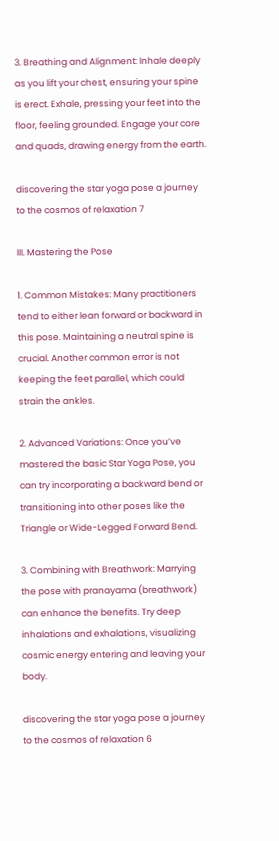3. Breathing and Alignment: Inhale deeply as you lift your chest, ensuring your spine is erect. Exhale, pressing your feet into the floor, feeling grounded. Engage your core and quads, drawing energy from the earth.

discovering the star yoga pose a journey to the cosmos of relaxation 7

III. Mastering the Pose

1. Common Mistakes: Many practitioners tend to either lean forward or backward in this pose. Maintaining a neutral spine is crucial. Another common error is not keeping the feet parallel, which could strain the ankles.

2. Advanced Variations: Once you’ve mastered the basic Star Yoga Pose, you can try incorporating a backward bend or transitioning into other poses like the Triangle or Wide-Legged Forward Bend.

3. Combining with Breathwork: Marrying the pose with pranayama (breathwork) can enhance the benefits. Try deep inhalations and exhalations, visualizing cosmic energy entering and leaving your body.

discovering the star yoga pose a journey to the cosmos of relaxation 6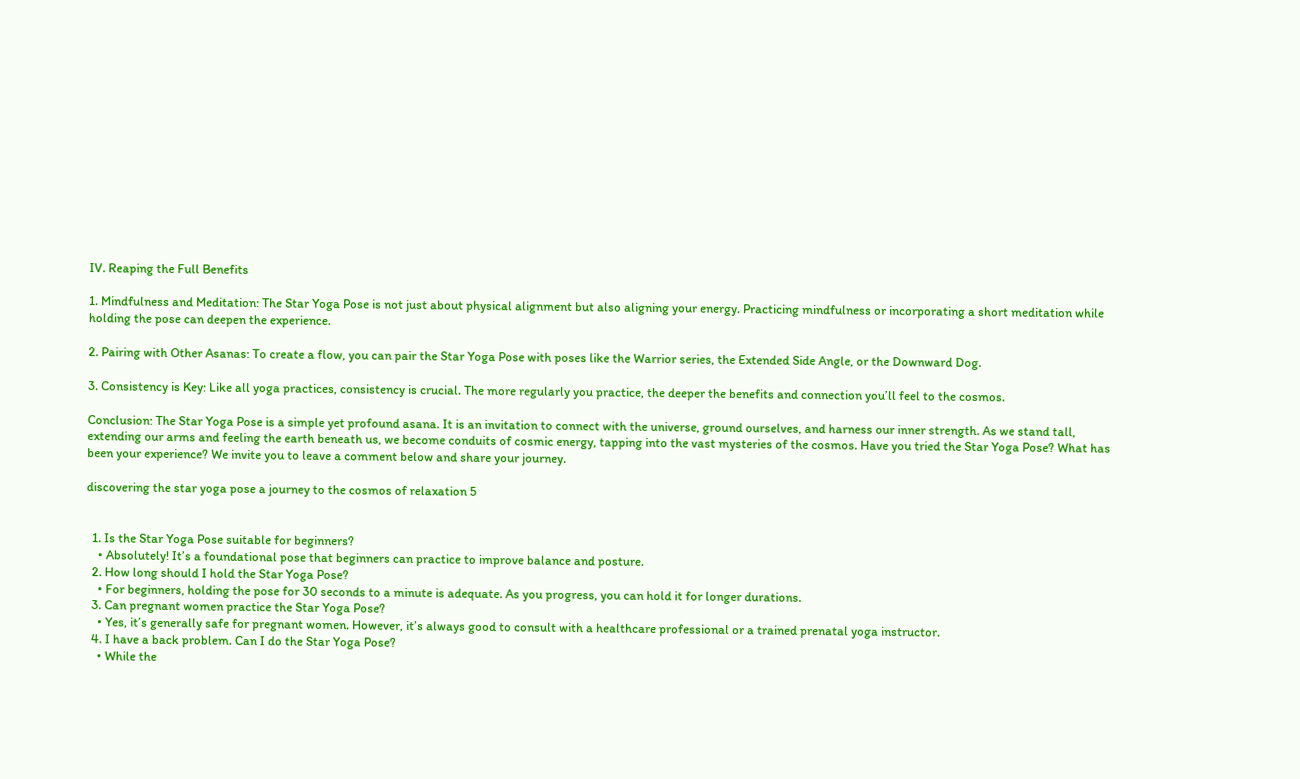IV. Reaping the Full Benefits

1. Mindfulness and Meditation: The Star Yoga Pose is not just about physical alignment but also aligning your energy. Practicing mindfulness or incorporating a short meditation while holding the pose can deepen the experience.

2. Pairing with Other Asanas: To create a flow, you can pair the Star Yoga Pose with poses like the Warrior series, the Extended Side Angle, or the Downward Dog.

3. Consistency is Key: Like all yoga practices, consistency is crucial. The more regularly you practice, the deeper the benefits and connection you’ll feel to the cosmos.

Conclusion: The Star Yoga Pose is a simple yet profound asana. It is an invitation to connect with the universe, ground ourselves, and harness our inner strength. As we stand tall, extending our arms and feeling the earth beneath us, we become conduits of cosmic energy, tapping into the vast mysteries of the cosmos. Have you tried the Star Yoga Pose? What has been your experience? We invite you to leave a comment below and share your journey.

discovering the star yoga pose a journey to the cosmos of relaxation 5


  1. Is the Star Yoga Pose suitable for beginners?
    • Absolutely! It’s a foundational pose that beginners can practice to improve balance and posture.
  2. How long should I hold the Star Yoga Pose?
    • For beginners, holding the pose for 30 seconds to a minute is adequate. As you progress, you can hold it for longer durations.
  3. Can pregnant women practice the Star Yoga Pose?
    • Yes, it’s generally safe for pregnant women. However, it’s always good to consult with a healthcare professional or a trained prenatal yoga instructor.
  4. I have a back problem. Can I do the Star Yoga Pose?
    • While the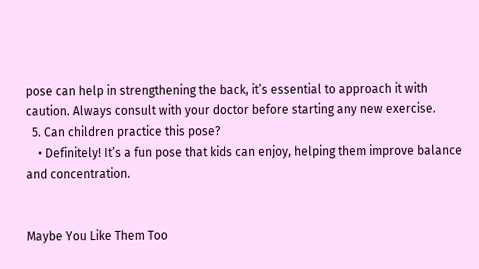pose can help in strengthening the back, it’s essential to approach it with caution. Always consult with your doctor before starting any new exercise.
  5. Can children practice this pose?
    • Definitely! It’s a fun pose that kids can enjoy, helping them improve balance and concentration.


Maybe You Like Them Too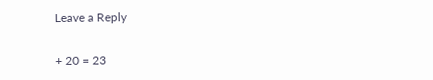Leave a Reply

+ 20 = 23